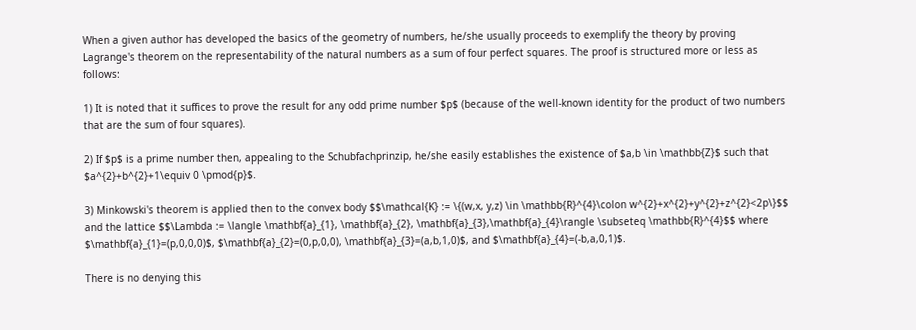When a given author has developed the basics of the geometry of numbers, he/she usually proceeds to exemplify the theory by proving Lagrange's theorem on the representability of the natural numbers as a sum of four perfect squares. The proof is structured more or less as follows:

1) It is noted that it suffices to prove the result for any odd prime number $p$ (because of the well-known identity for the product of two numbers that are the sum of four squares).

2) If $p$ is a prime number then, appealing to the Schubfachprinzip, he/she easily establishes the existence of $a,b \in \mathbb{Z}$ such that $a^{2}+b^{2}+1\equiv 0 \pmod{p}$.

3) Minkowski's theorem is applied then to the convex body $$\mathcal{K} := \{(w,x, y,z) \in \mathbb{R}^{4}\colon w^{2}+x^{2}+y^{2}+z^{2}<2p\}$$ and the lattice $$\Lambda := \langle \mathbf{a}_{1}, \mathbf{a}_{2}, \mathbf{a}_{3},\mathbf{a}_{4}\rangle \subseteq \mathbb{R}^{4}$$ where $\mathbf{a}_{1}=(p,0,0,0)$, $\mathbf{a}_{2}=(0,p,0,0), \mathbf{a}_{3}=(a,b,1,0)$, and $\mathbf{a}_{4}=(-b,a,0,1)$.

There is no denying this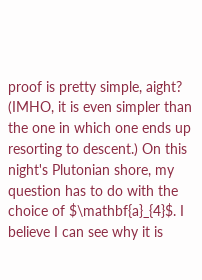proof is pretty simple, aight? (IMHO, it is even simpler than the one in which one ends up resorting to descent.) On this night's Plutonian shore, my question has to do with the choice of $\mathbf{a}_{4}$. I believe I can see why it is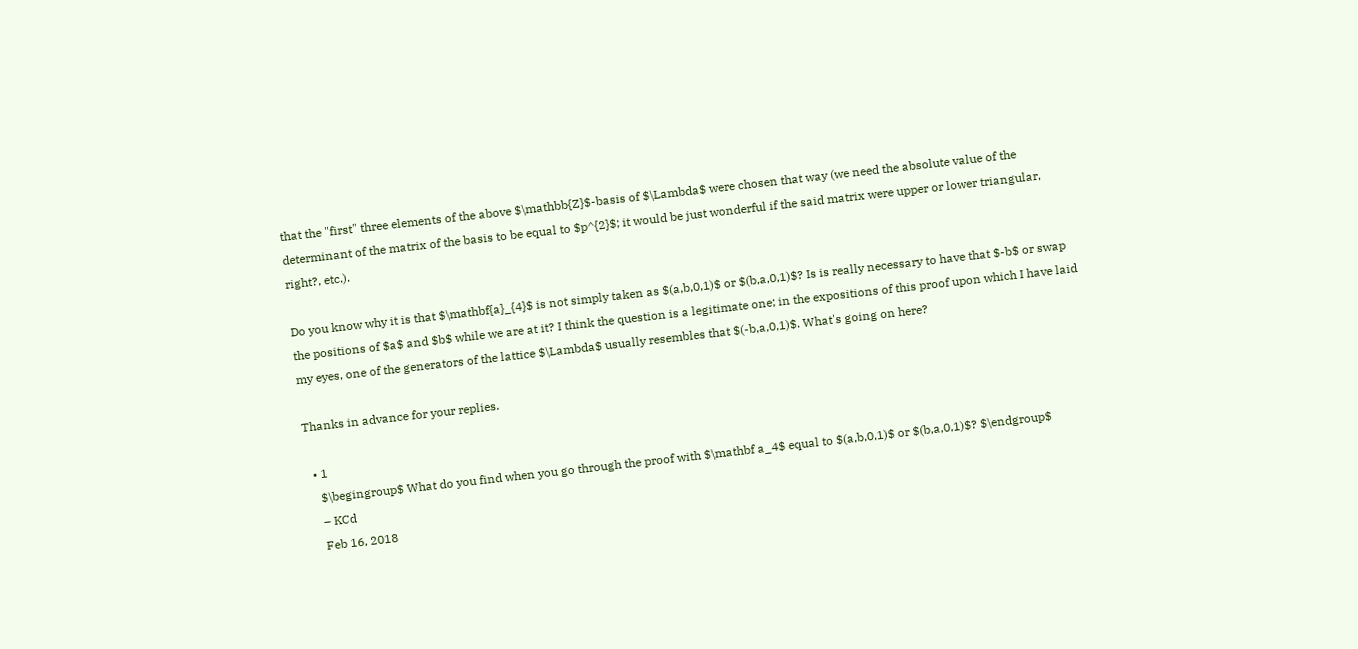that the "first" three elements of the above $\mathbb{Z}$-basis of $\Lambda$ were chosen that way (we need the absolute value of the determinant of the matrix of the basis to be equal to $p^{2}$; it would be just wonderful if the said matrix were upper or lower triangular, right?, etc.).

Do you know why it is that $\mathbf{a}_{4}$ is not simply taken as $(a,b,0,1)$ or $(b,a,0,1)$? Is is really necessary to have that $-b$ or swap the positions of $a$ and $b$ while we are at it? I think the question is a legitimate one; in the expositions of this proof upon which I have laid my eyes, one of the generators of the lattice $\Lambda$ usually resembles that $(-b,a,0,1)$. What's going on here?

Thanks in advance for your replies.

  • 1
    $\begingroup$ What do you find when you go through the proof with $\mathbf a_4$ equal to $(a,b,0,1)$ or $(b,a,0,1)$? $\endgroup$
    – KCd
    Feb 16, 2018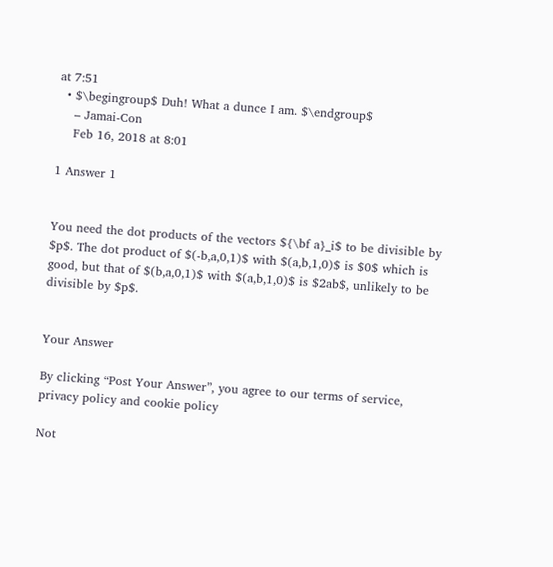at 7:51
  • $\begingroup$ Duh! What a dunce I am. $\endgroup$
    – Jamai-Con
    Feb 16, 2018 at 8:01

1 Answer 1


You need the dot products of the vectors ${\bf a}_i$ to be divisible by $p$. The dot product of $(-b,a,0,1)$ with $(a,b,1,0)$ is $0$ which is good, but that of $(b,a,0,1)$ with $(a,b,1,0)$ is $2ab$, unlikely to be divisible by $p$.


Your Answer

By clicking “Post Your Answer”, you agree to our terms of service, privacy policy and cookie policy

Not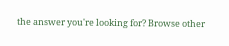the answer you're looking for? Browse other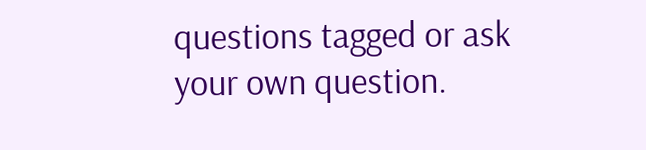questions tagged or ask your own question.